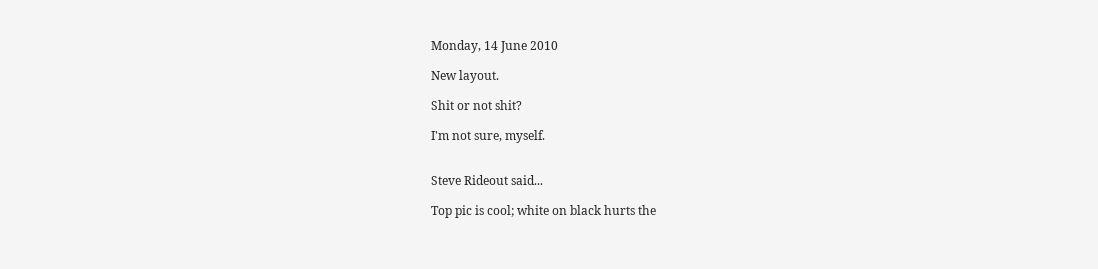Monday, 14 June 2010

New layout.

Shit or not shit?

I'm not sure, myself.


Steve Rideout said...

Top pic is cool; white on black hurts the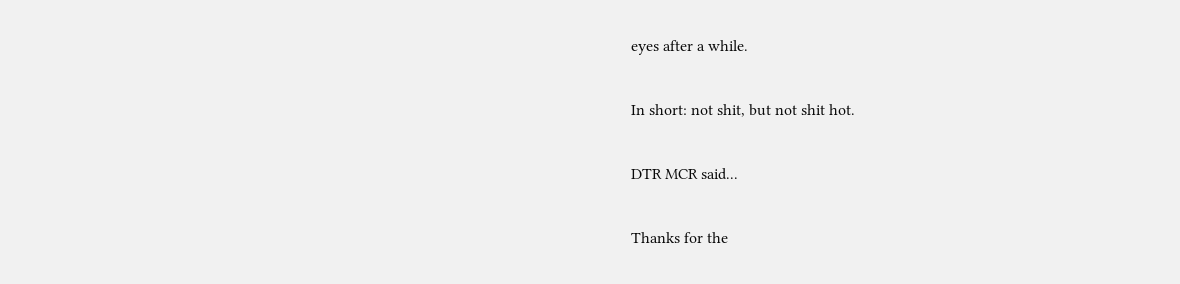eyes after a while.

In short: not shit, but not shit hot.

DTR MCR said...

Thanks for the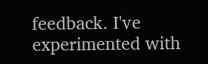feedback. I've experimented with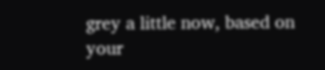grey a little now, based on your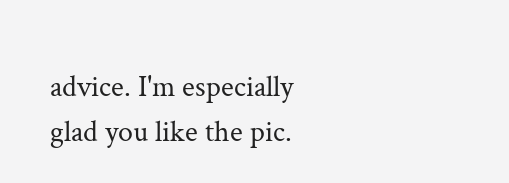advice. I'm especially glad you like the pic.